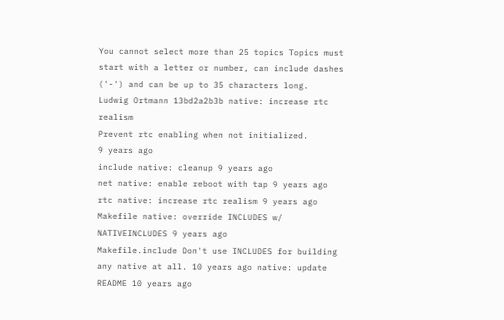You cannot select more than 25 topics Topics must start with a letter or number, can include dashes ('-') and can be up to 35 characters long.
Ludwig Ortmann 13bd2a2b3b native: increase rtc realism
Prevent rtc enabling when not initialized.
9 years ago
include native: cleanup 9 years ago
net native: enable reboot with tap 9 years ago
rtc native: increase rtc realism 9 years ago
Makefile native: override INCLUDES w/ NATIVEINCLUDES 9 years ago
Makefile.include Don't use INCLUDES for building any native at all. 10 years ago native: update README 10 years ago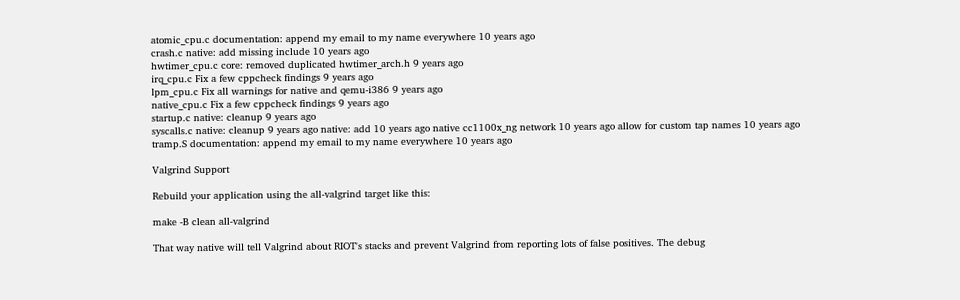atomic_cpu.c documentation: append my email to my name everywhere 10 years ago
crash.c native: add missing include 10 years ago
hwtimer_cpu.c core: removed duplicated hwtimer_arch.h 9 years ago
irq_cpu.c Fix a few cppcheck findings 9 years ago
lpm_cpu.c Fix all warnings for native and qemu-i386 9 years ago
native_cpu.c Fix a few cppcheck findings 9 years ago
startup.c native: cleanup 9 years ago
syscalls.c native: cleanup 9 years ago native: add 10 years ago native cc1100x_ng network 10 years ago allow for custom tap names 10 years ago
tramp.S documentation: append my email to my name everywhere 10 years ago

Valgrind Support

Rebuild your application using the all-valgrind target like this:

make -B clean all-valgrind

That way native will tell Valgrind about RIOT's stacks and prevent Valgrind from reporting lots of false positives. The debug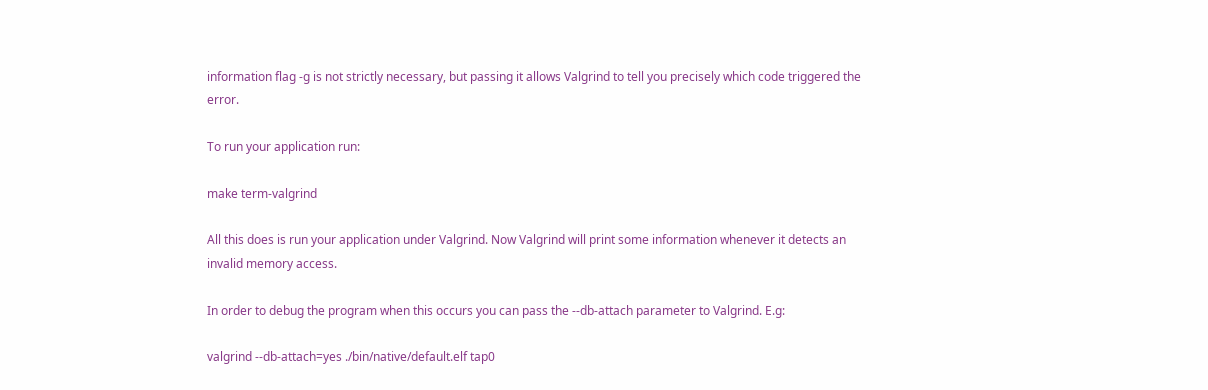information flag -g is not strictly necessary, but passing it allows Valgrind to tell you precisely which code triggered the error.

To run your application run:

make term-valgrind

All this does is run your application under Valgrind. Now Valgrind will print some information whenever it detects an invalid memory access.

In order to debug the program when this occurs you can pass the --db-attach parameter to Valgrind. E.g:

valgrind --db-attach=yes ./bin/native/default.elf tap0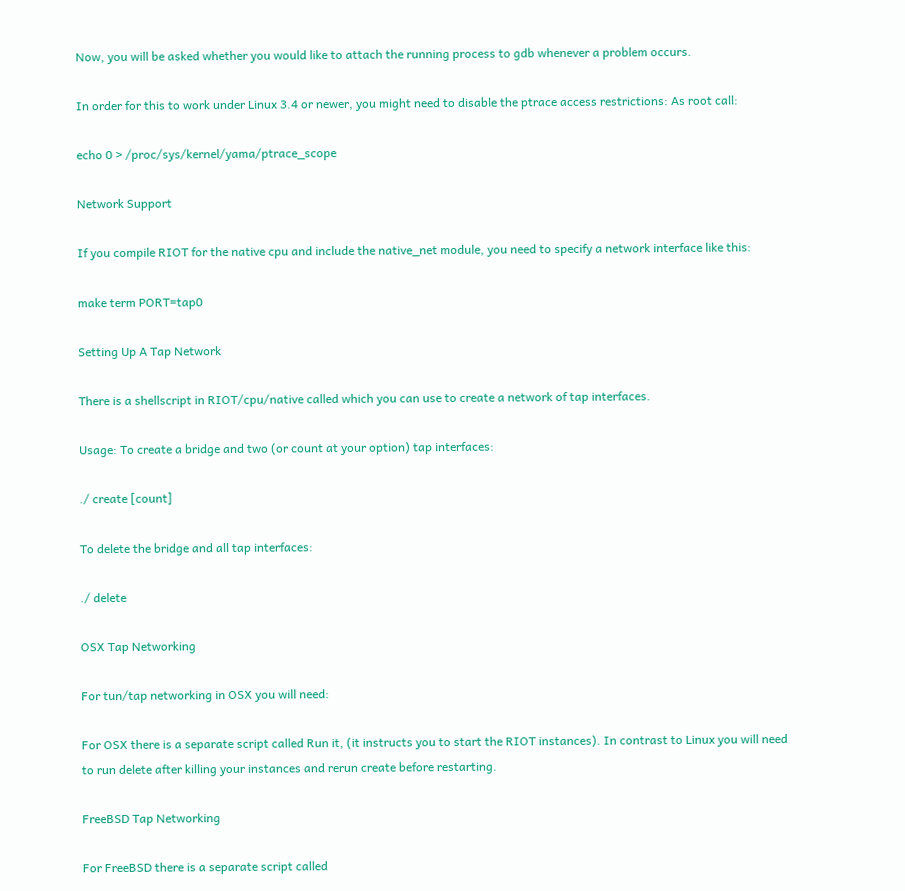Now, you will be asked whether you would like to attach the running process to gdb whenever a problem occurs.

In order for this to work under Linux 3.4 or newer, you might need to disable the ptrace access restrictions: As root call:

echo 0 > /proc/sys/kernel/yama/ptrace_scope

Network Support

If you compile RIOT for the native cpu and include the native_net module, you need to specify a network interface like this:

make term PORT=tap0

Setting Up A Tap Network

There is a shellscript in RIOT/cpu/native called which you can use to create a network of tap interfaces.

Usage: To create a bridge and two (or count at your option) tap interfaces:

./ create [count]

To delete the bridge and all tap interfaces:

./ delete

OSX Tap Networking

For tun/tap networking in OSX you will need:

For OSX there is a separate script called Run it, (it instructs you to start the RIOT instances). In contrast to Linux you will need to run delete after killing your instances and rerun create before restarting.

FreeBSD Tap Networking

For FreeBSD there is a separate script called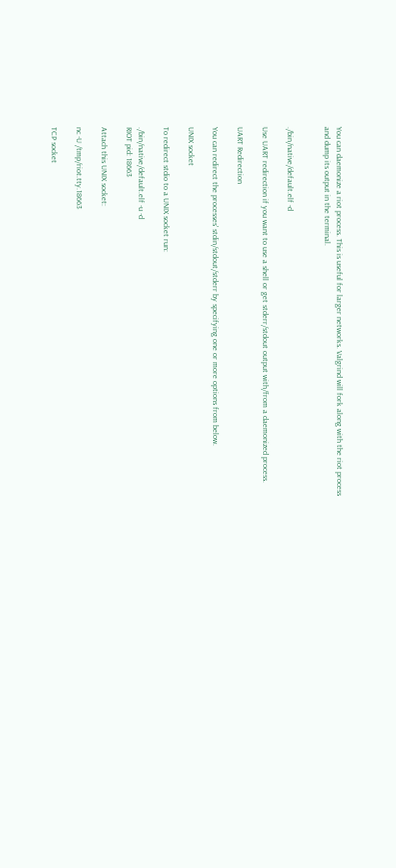You can daemonize a riot process. This is useful for larger networks. Valgrind will fork along with the riot process and dump its output in the terminal.


./bin/native/default.elf -d

Use UART redirection if you want to use a shell or get stderr/stdout output with/from a daemonized process.

UART Redirection

You can redirect the processes' stdin/stdout/stderr by specifying one or more options from below.

UNIX socket

To redirect stdio to a UNIX socket run:

./bin/native/default.elf -u -d
RIOT pid: 18663

Attach this UNIX socket:

nc -U /tmp/riot.tty.18663

TCP socket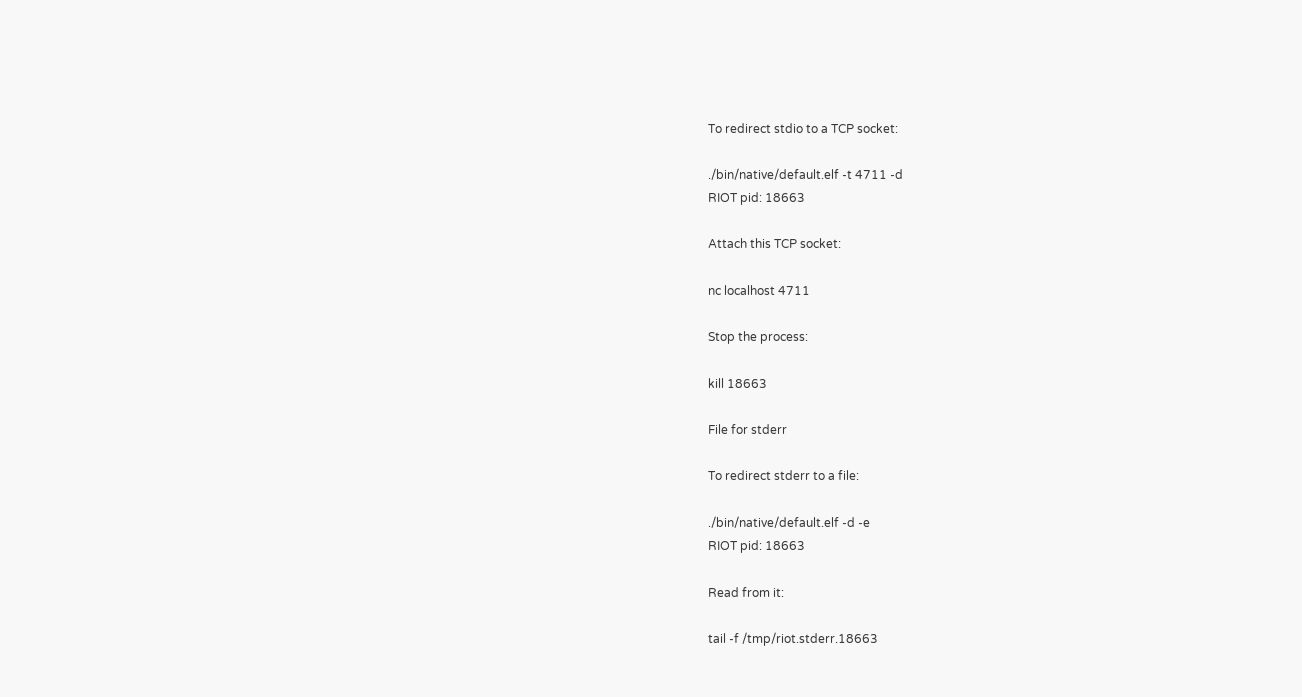To redirect stdio to a TCP socket:

./bin/native/default.elf -t 4711 -d
RIOT pid: 18663

Attach this TCP socket:

nc localhost 4711

Stop the process:

kill 18663

File for stderr

To redirect stderr to a file:

./bin/native/default.elf -d -e
RIOT pid: 18663

Read from it:

tail -f /tmp/riot.stderr.18663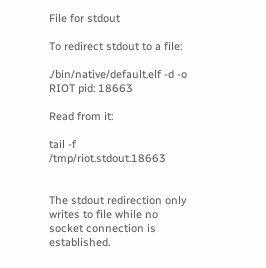File for stdout

To redirect stdout to a file:

./bin/native/default.elf -d -o
RIOT pid: 18663

Read from it:

tail -f /tmp/riot.stdout.18663


The stdout redirection only writes to file while no socket connection is established.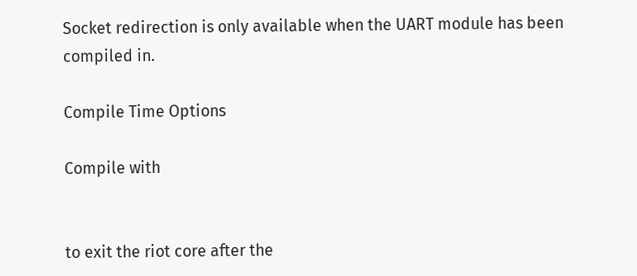Socket redirection is only available when the UART module has been compiled in.

Compile Time Options

Compile with


to exit the riot core after the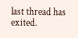last thread has exited.